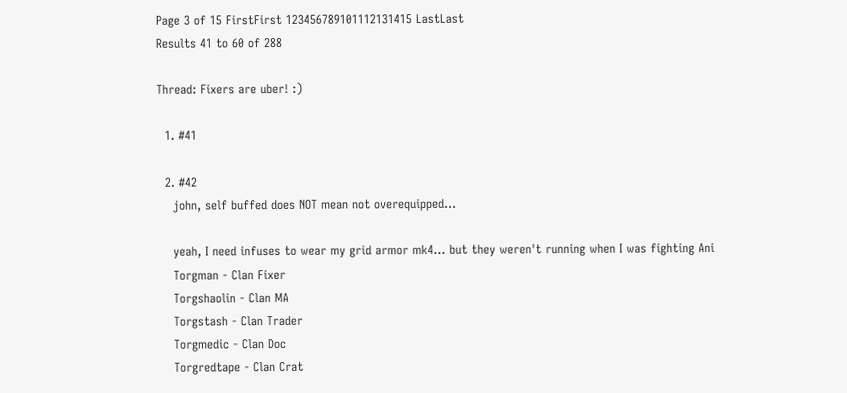Page 3 of 15 FirstFirst 123456789101112131415 LastLast
Results 41 to 60 of 288

Thread: Fixers are uber! :)

  1. #41

  2. #42
    john, self buffed does NOT mean not overequipped...

    yeah, I need infuses to wear my grid armor mk4... but they weren't running when I was fighting Ani
    Torgman - Clan Fixer
    Torgshaolin - Clan MA
    Torgstash - Clan Trader
    Torgmedic - Clan Doc
    Torgredtape - Clan Crat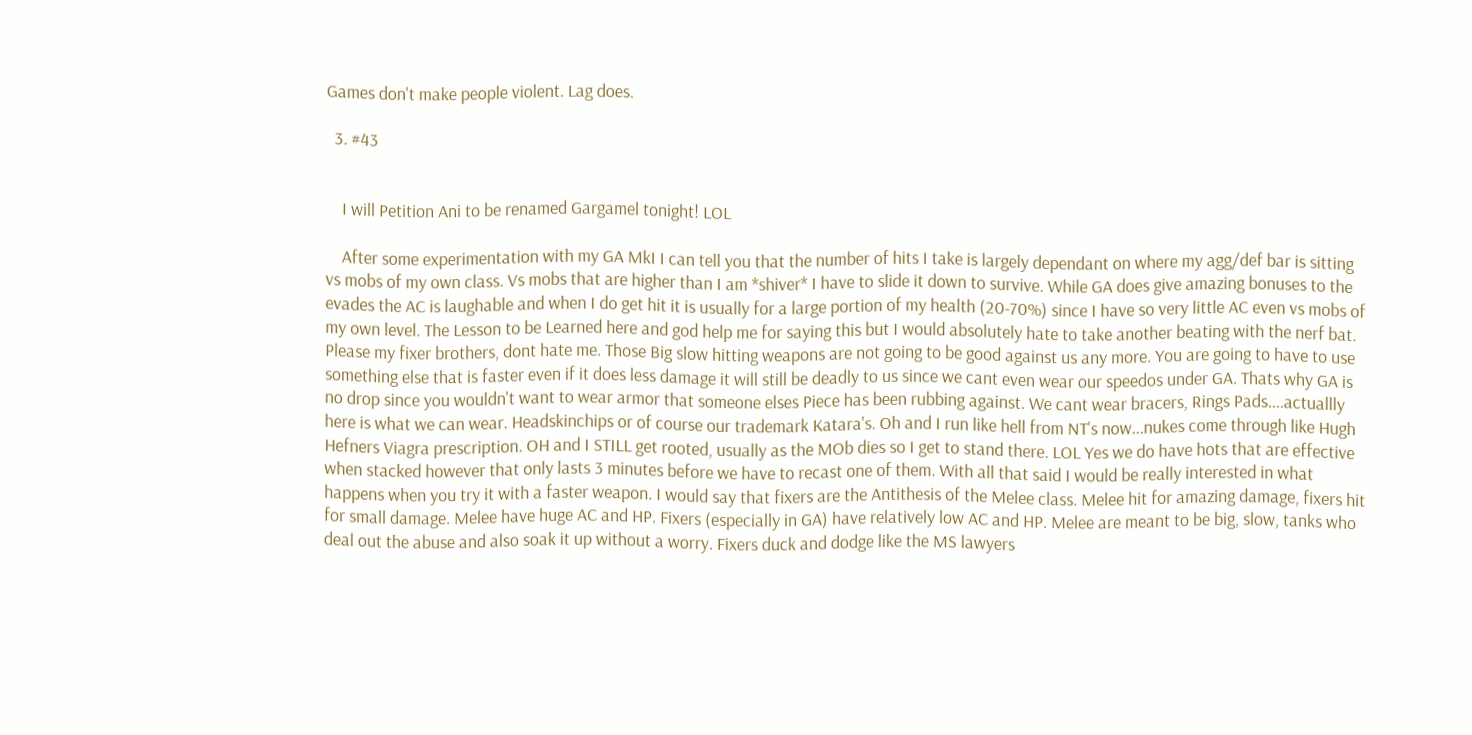Games don't make people violent. Lag does.

  3. #43


    I will Petition Ani to be renamed Gargamel tonight! LOL

    After some experimentation with my GA MkI I can tell you that the number of hits I take is largely dependant on where my agg/def bar is sitting vs mobs of my own class. Vs mobs that are higher than I am *shiver* I have to slide it down to survive. While GA does give amazing bonuses to the evades the AC is laughable and when I do get hit it is usually for a large portion of my health (20-70%) since I have so very little AC even vs mobs of my own level. The Lesson to be Learned here and god help me for saying this but I would absolutely hate to take another beating with the nerf bat. Please my fixer brothers, dont hate me. Those Big slow hitting weapons are not going to be good against us any more. You are going to have to use something else that is faster even if it does less damage it will still be deadly to us since we cant even wear our speedos under GA. Thats why GA is no drop since you wouldn't want to wear armor that someone elses Piece has been rubbing against. We cant wear bracers, Rings Pads....actuallly here is what we can wear. Headskinchips or of course our trademark Katara's. Oh and I run like hell from NT's now...nukes come through like Hugh Hefners Viagra prescription. OH and I STILL get rooted, usually as the MOb dies so I get to stand there. LOL Yes we do have hots that are effective when stacked however that only lasts 3 minutes before we have to recast one of them. With all that said I would be really interested in what happens when you try it with a faster weapon. I would say that fixers are the Antithesis of the Melee class. Melee hit for amazing damage, fixers hit for small damage. Melee have huge AC and HP. Fixers (especially in GA) have relatively low AC and HP. Melee are meant to be big, slow, tanks who deal out the abuse and also soak it up without a worry. Fixers duck and dodge like the MS lawyers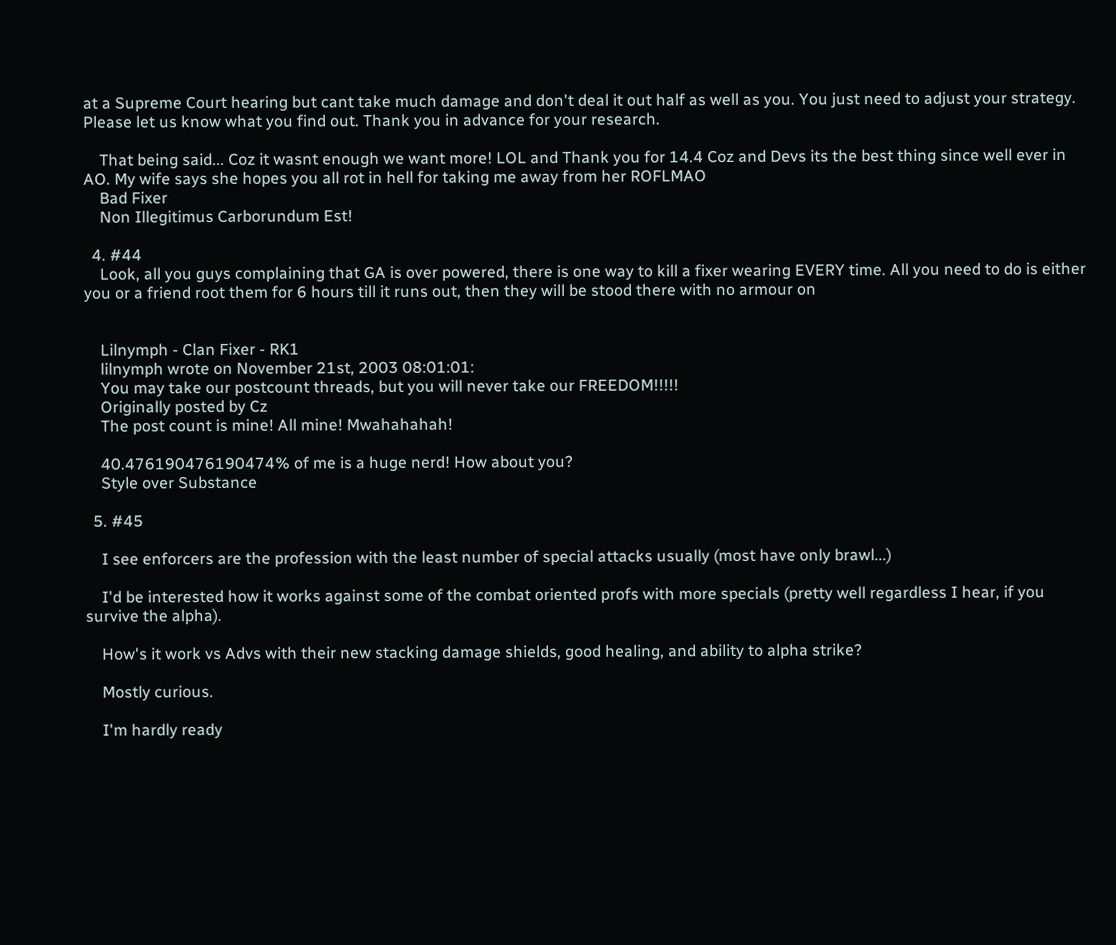at a Supreme Court hearing but cant take much damage and don't deal it out half as well as you. You just need to adjust your strategy. Please let us know what you find out. Thank you in advance for your research.

    That being said... Coz it wasnt enough we want more! LOL and Thank you for 14.4 Coz and Devs its the best thing since well ever in AO. My wife says she hopes you all rot in hell for taking me away from her ROFLMAO
    Bad Fixer
    Non Illegitimus Carborundum Est!

  4. #44
    Look, all you guys complaining that GA is over powered, there is one way to kill a fixer wearing EVERY time. All you need to do is either you or a friend root them for 6 hours till it runs out, then they will be stood there with no armour on


    Lilnymph - Clan Fixer - RK1
    lilnymph wrote on November 21st, 2003 08:01:01:
    You may take our postcount threads, but you will never take our FREEDOM!!!!!
    Originally posted by Cz
    The post count is mine! All mine! Mwahahahah!

    40.476190476190474% of me is a huge nerd! How about you?
    Style over Substance

  5. #45

    I see enforcers are the profession with the least number of special attacks usually (most have only brawl...)

    I'd be interested how it works against some of the combat oriented profs with more specials (pretty well regardless I hear, if you survive the alpha).

    How's it work vs Advs with their new stacking damage shields, good healing, and ability to alpha strike?

    Mostly curious.

    I'm hardly ready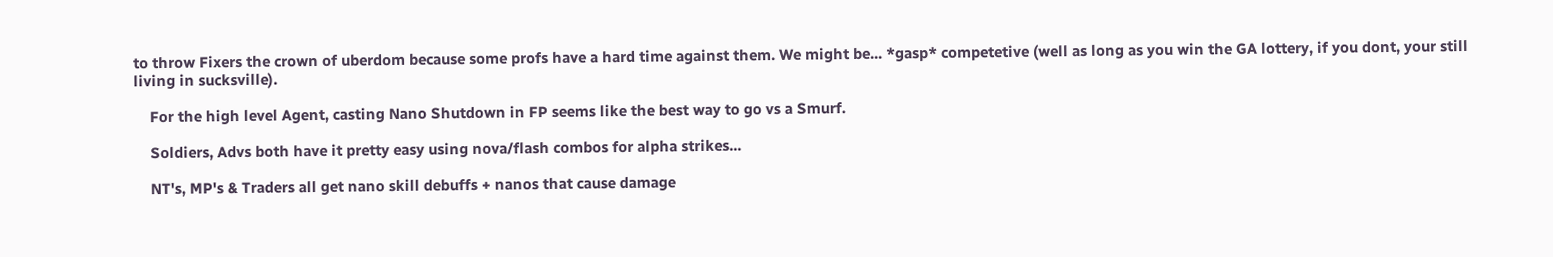to throw Fixers the crown of uberdom because some profs have a hard time against them. We might be... *gasp* competetive (well as long as you win the GA lottery, if you dont, your still living in sucksville).

    For the high level Agent, casting Nano Shutdown in FP seems like the best way to go vs a Smurf.

    Soldiers, Advs both have it pretty easy using nova/flash combos for alpha strikes...

    NT's, MP's & Traders all get nano skill debuffs + nanos that cause damage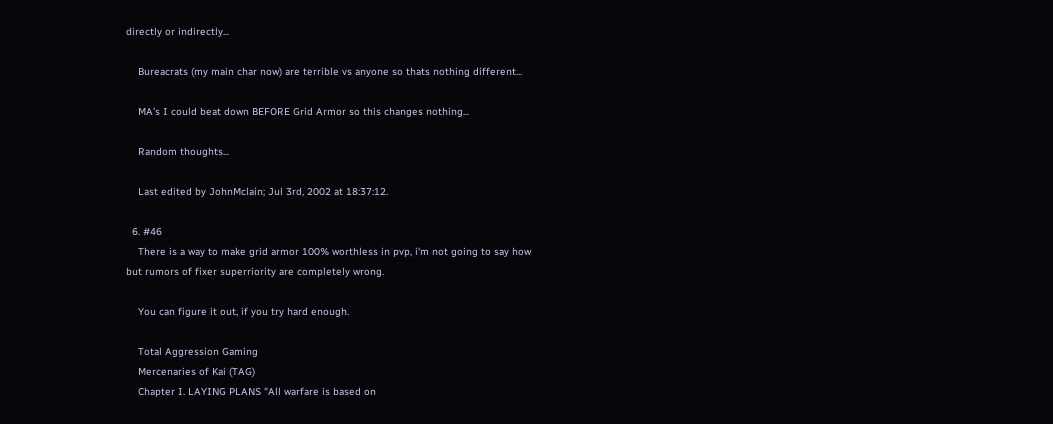directly or indirectly...

    Bureacrats (my main char now) are terrible vs anyone so thats nothing different...

    MA's I could beat down BEFORE Grid Armor so this changes nothing...

    Random thoughts...

    Last edited by JohnMclain; Jul 3rd, 2002 at 18:37:12.

  6. #46
    There is a way to make grid armor 100% worthless in pvp, i'm not going to say how but rumors of fixer superriority are completely wrong.

    You can figure it out, if you try hard enough.

    Total Aggression Gaming
    Mercenaries of Kai (TAG)
    Chapter I. LAYING PLANS "All warfare is based on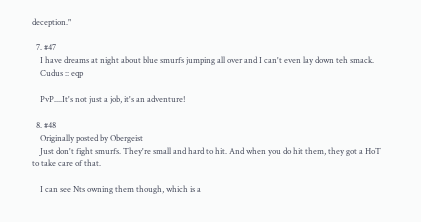deception."

  7. #47
    I have dreams at night about blue smurfs jumping all over and I can't even lay down teh smack.
    Cudus :: eqp

    PvP....It's not just a job, it's an adventure!

  8. #48
    Originally posted by Obergeist
    Just don't fight smurfs. They're small and hard to hit. And when you do hit them, they got a HoT to take care of that.

    I can see Nts owning them though, which is a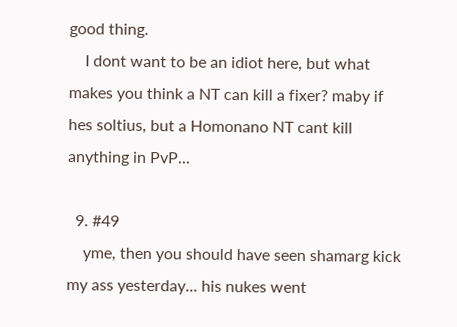good thing.
    I dont want to be an idiot here, but what makes you think a NT can kill a fixer? maby if hes soltius, but a Homonano NT cant kill anything in PvP...

  9. #49
    yme, then you should have seen shamarg kick my ass yesterday... his nukes went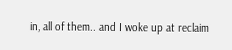in, all of them.. and I woke up at reclaim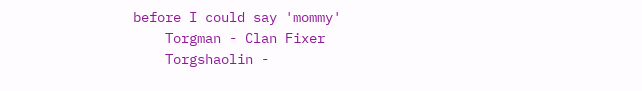before I could say 'mommy'
    Torgman - Clan Fixer
    Torgshaolin -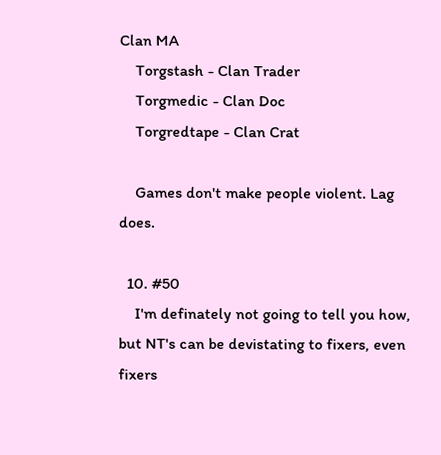Clan MA
    Torgstash - Clan Trader
    Torgmedic - Clan Doc
    Torgredtape - Clan Crat

    Games don't make people violent. Lag does.

  10. #50
    I'm definately not going to tell you how, but NT's can be devistating to fixers, even fixers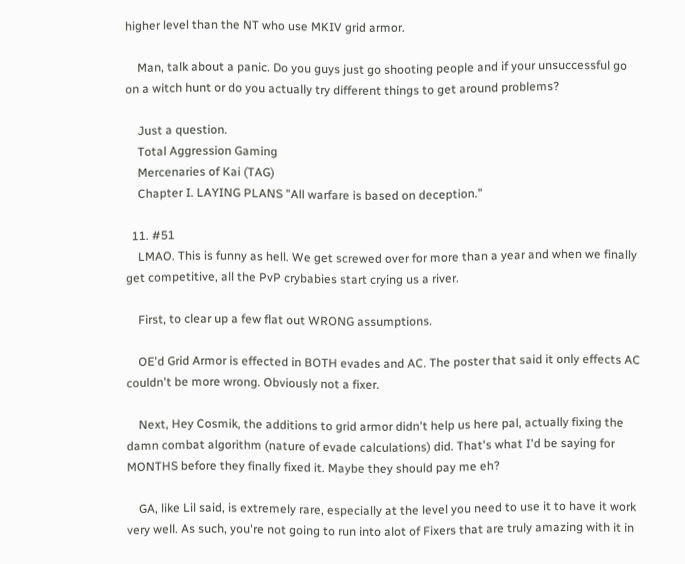higher level than the NT who use MKIV grid armor.

    Man, talk about a panic. Do you guys just go shooting people and if your unsuccessful go on a witch hunt or do you actually try different things to get around problems?

    Just a question.
    Total Aggression Gaming
    Mercenaries of Kai (TAG)
    Chapter I. LAYING PLANS "All warfare is based on deception."

  11. #51
    LMAO. This is funny as hell. We get screwed over for more than a year and when we finally get competitive, all the PvP crybabies start crying us a river.

    First, to clear up a few flat out WRONG assumptions.

    OE'd Grid Armor is effected in BOTH evades and AC. The poster that said it only effects AC couldn't be more wrong. Obviously not a fixer.

    Next, Hey Cosmik, the additions to grid armor didn't help us here pal, actually fixing the damn combat algorithm (nature of evade calculations) did. That's what I'd be saying for MONTHS before they finally fixed it. Maybe they should pay me eh?

    GA, like Lil said, is extremely rare, especially at the level you need to use it to have it work very well. As such, you're not going to run into alot of Fixers that are truly amazing with it in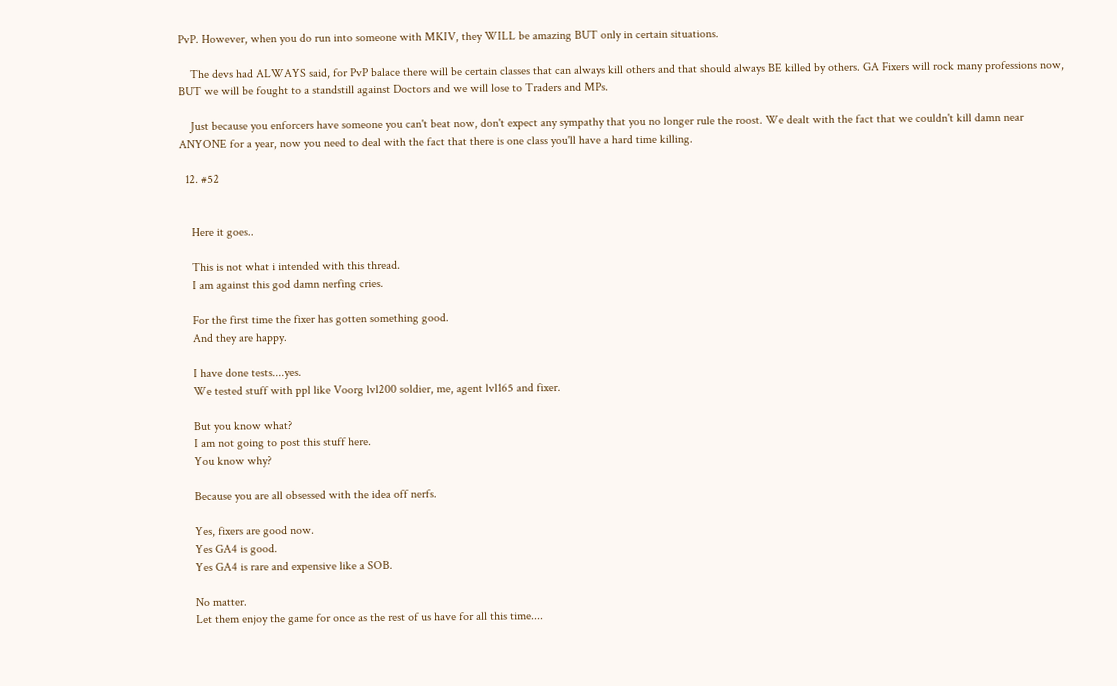PvP. However, when you do run into someone with MKIV, they WILL be amazing BUT only in certain situations.

    The devs had ALWAYS said, for PvP balace there will be certain classes that can always kill others and that should always BE killed by others. GA Fixers will rock many professions now, BUT we will be fought to a standstill against Doctors and we will lose to Traders and MPs.

    Just because you enforcers have someone you can't beat now, don't expect any sympathy that you no longer rule the roost. We dealt with the fact that we couldn't kill damn near ANYONE for a year, now you need to deal with the fact that there is one class you'll have a hard time killing.

  12. #52


    Here it goes..

    This is not what i intended with this thread.
    I am against this god damn nerfing cries.

    For the first time the fixer has gotten something good.
    And they are happy.

    I have done tests....yes.
    We tested stuff with ppl like Voorg lvl200 soldier, me, agent lvl165 and fixer.

    But you know what?
    I am not going to post this stuff here.
    You know why?

    Because you are all obsessed with the idea off nerfs.

    Yes, fixers are good now.
    Yes GA4 is good.
    Yes GA4 is rare and expensive like a SOB.

    No matter.
    Let them enjoy the game for once as the rest of us have for all this time....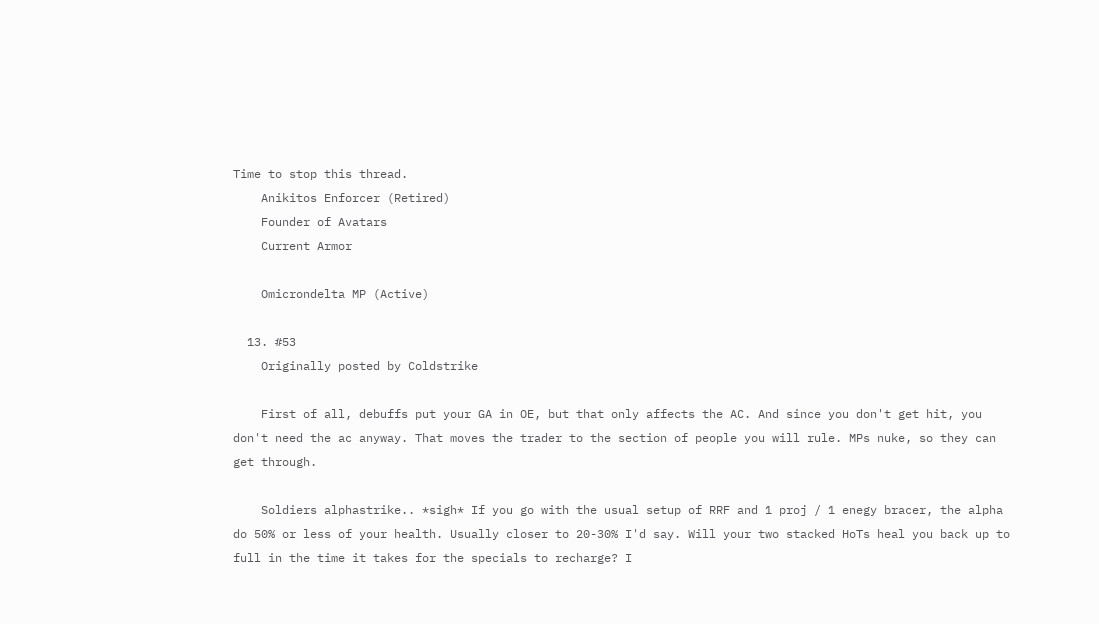Time to stop this thread.
    Anikitos Enforcer (Retired)
    Founder of Avatars
    Current Armor

    Omicrondelta MP (Active)

  13. #53
    Originally posted by Coldstrike

    First of all, debuffs put your GA in OE, but that only affects the AC. And since you don't get hit, you don't need the ac anyway. That moves the trader to the section of people you will rule. MPs nuke, so they can get through.

    Soldiers alphastrike.. *sigh* If you go with the usual setup of RRF and 1 proj / 1 enegy bracer, the alpha do 50% or less of your health. Usually closer to 20-30% I'd say. Will your two stacked HoTs heal you back up to full in the time it takes for the specials to recharge? I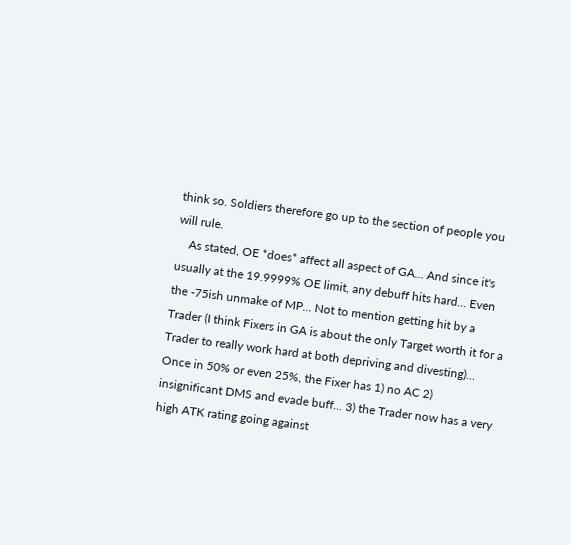think so. Soldiers therefore go up to the section of people you will rule.
    As stated, OE *does* affect all aspect of GA... And since it's usually at the 19.9999% OE limit, any debuff hits hard... Even the -75ish unmake of MP... Not to mention getting hit by a Trader (I think Fixers in GA is about the only Target worth it for a Trader to really work hard at both depriving and divesting)... Once in 50% or even 25%, the Fixer has 1) no AC 2) insignificant DMS and evade buff... 3) the Trader now has a very high ATK rating going against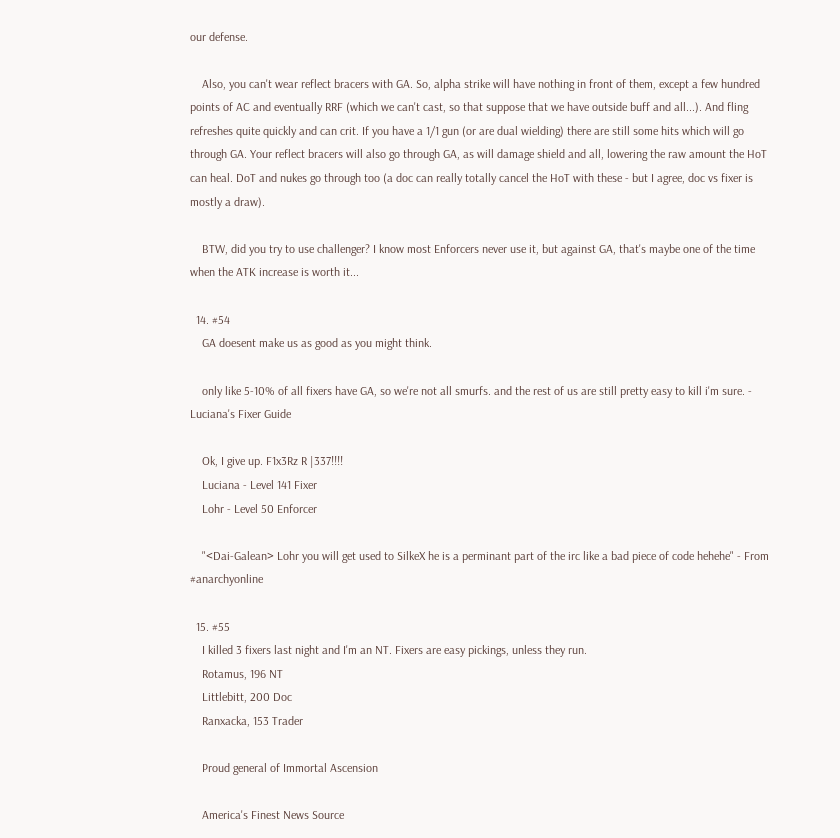our defense.

    Also, you can't wear reflect bracers with GA. So, alpha strike will have nothing in front of them, except a few hundred points of AC and eventually RRF (which we can't cast, so that suppose that we have outside buff and all...). And fling refreshes quite quickly and can crit. If you have a 1/1 gun (or are dual wielding) there are still some hits which will go through GA. Your reflect bracers will also go through GA, as will damage shield and all, lowering the raw amount the HoT can heal. DoT and nukes go through too (a doc can really totally cancel the HoT with these - but I agree, doc vs fixer is mostly a draw).

    BTW, did you try to use challenger? I know most Enforcers never use it, but against GA, that's maybe one of the time when the ATK increase is worth it...

  14. #54
    GA doesent make us as good as you might think.

    only like 5-10% of all fixers have GA, so we're not all smurfs. and the rest of us are still pretty easy to kill i'm sure. - Luciana's Fixer Guide

    Ok, I give up. F1x3Rz R |337!!!!
    Luciana - Level 141 Fixer
    Lohr - Level 50 Enforcer

    "<Dai-Galean> Lohr you will get used to SilkeX he is a perminant part of the irc like a bad piece of code hehehe" - From #anarchyonline

  15. #55
    I killed 3 fixers last night and I'm an NT. Fixers are easy pickings, unless they run.
    Rotamus, 196 NT
    Littlebitt, 200 Doc
    Ranxacka, 153 Trader

    Proud general of Immortal Ascension

    America's Finest News Source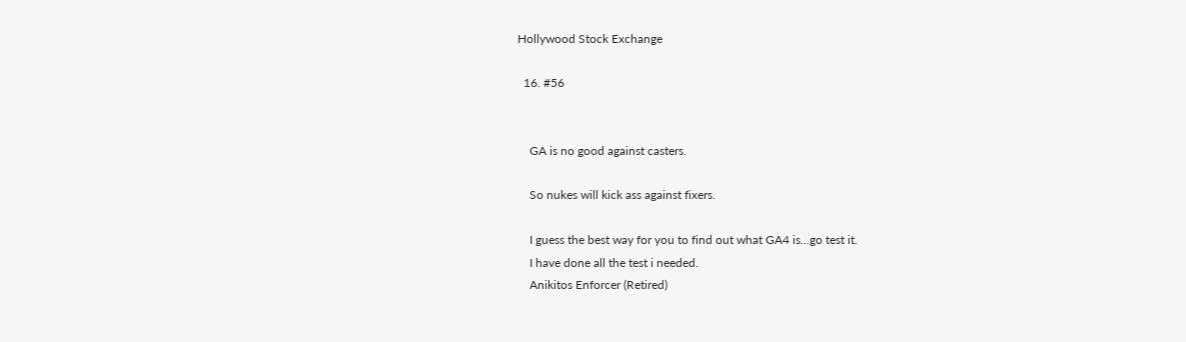Hollywood Stock Exchange

  16. #56


    GA is no good against casters.

    So nukes will kick ass against fixers.

    I guess the best way for you to find out what GA4 is...go test it.
    I have done all the test i needed.
    Anikitos Enforcer (Retired)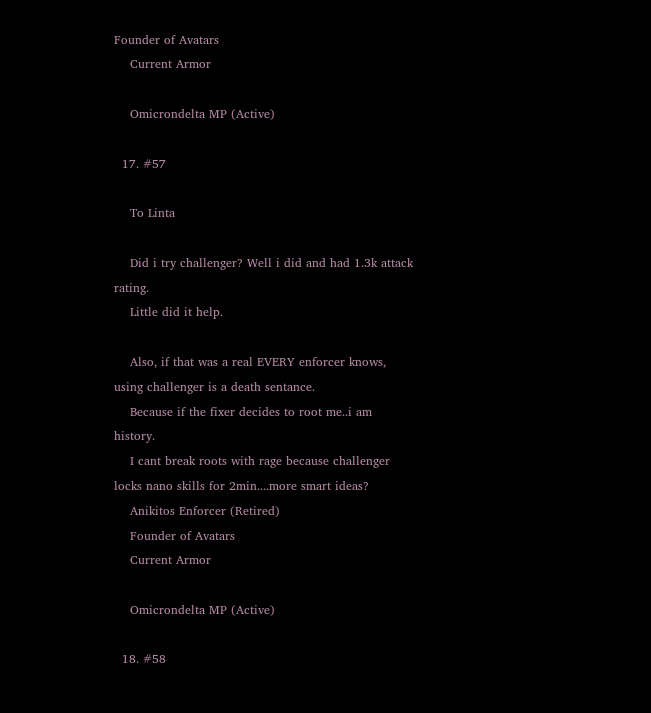Founder of Avatars
    Current Armor

    Omicrondelta MP (Active)

  17. #57

    To Linta

    Did i try challenger? Well i did and had 1.3k attack rating.
    Little did it help.

    Also, if that was a real EVERY enforcer knows, using challenger is a death sentance.
    Because if the fixer decides to root me..i am history.
    I cant break roots with rage because challenger locks nano skills for 2min....more smart ideas?
    Anikitos Enforcer (Retired)
    Founder of Avatars
    Current Armor

    Omicrondelta MP (Active)

  18. #58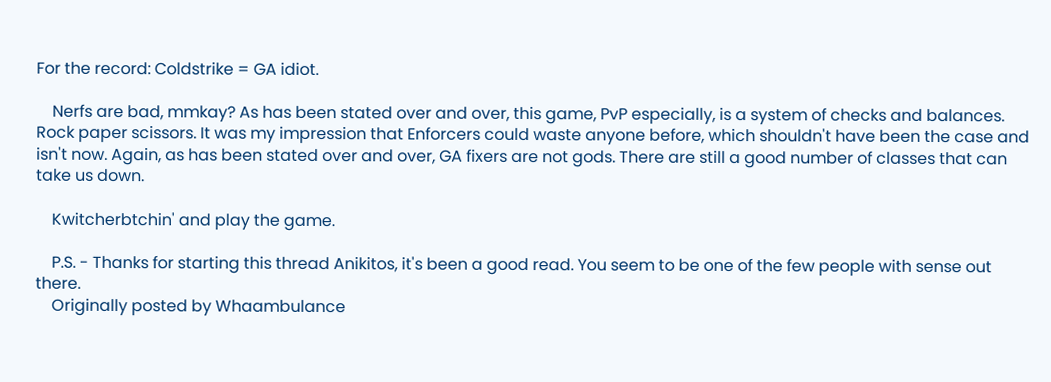For the record: Coldstrike = GA idiot.

    Nerfs are bad, mmkay? As has been stated over and over, this game, PvP especially, is a system of checks and balances. Rock paper scissors. It was my impression that Enforcers could waste anyone before, which shouldn't have been the case and isn't now. Again, as has been stated over and over, GA fixers are not gods. There are still a good number of classes that can take us down.

    Kwitcherbtchin' and play the game.

    P.S. - Thanks for starting this thread Anikitos, it's been a good read. You seem to be one of the few people with sense out there.
    Originally posted by Whaambulance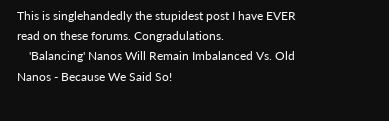This is singlehandedly the stupidest post I have EVER read on these forums. Congradulations.
    'Balancing' Nanos Will Remain Imbalanced Vs. Old Nanos - Because We Said So!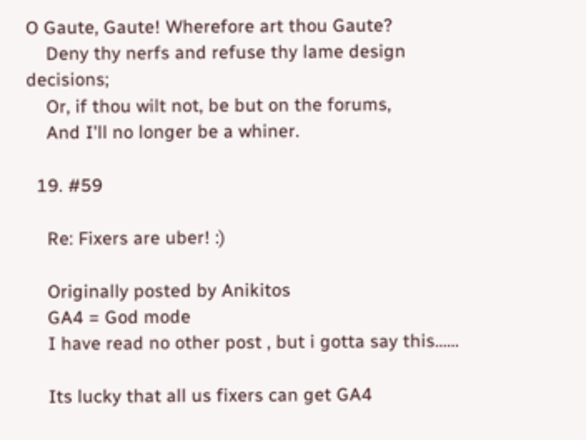O Gaute, Gaute! Wherefore art thou Gaute?
    Deny thy nerfs and refuse thy lame design decisions;
    Or, if thou wilt not, be but on the forums,
    And I'll no longer be a whiner.

  19. #59

    Re: Fixers are uber! :)

    Originally posted by Anikitos
    GA4 = God mode
    I have read no other post , but i gotta say this......

    Its lucky that all us fixers can get GA4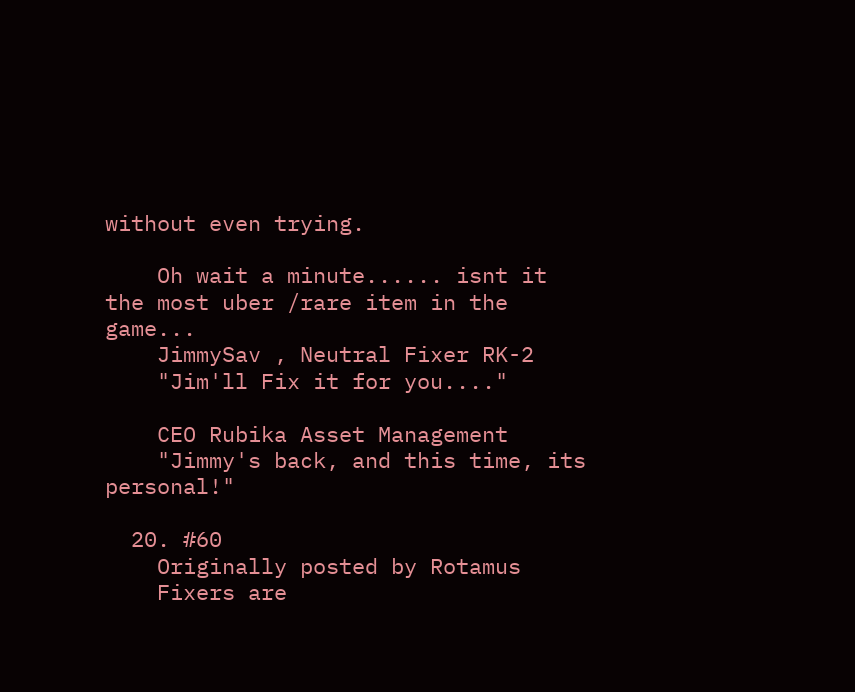without even trying.

    Oh wait a minute...... isnt it the most uber /rare item in the game...
    JimmySav , Neutral Fixer RK-2
    "Jim'll Fix it for you...."

    CEO Rubika Asset Management
    "Jimmy's back, and this time, its personal!"

  20. #60
    Originally posted by Rotamus
    Fixers are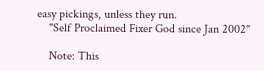easy pickings, unless they run.
    "Self Proclaimed Fixer God since Jan 2002"

    Note: This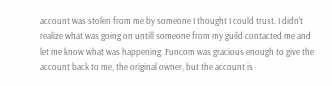account was stolen from me by someone I thought I could trust. I didn't realize what was going on untill someone from my guild contacted me and let me know what was happening. Funcom was gracious enough to give the account back to me, the original owner, but the account is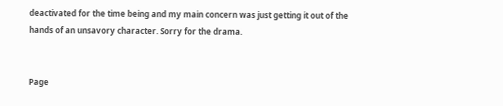deactivated for the time being and my main concern was just getting it out of the hands of an unsavory character. Sorry for the drama.


Page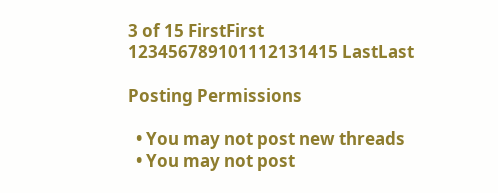3 of 15 FirstFirst 123456789101112131415 LastLast

Posting Permissions

  • You may not post new threads
  • You may not post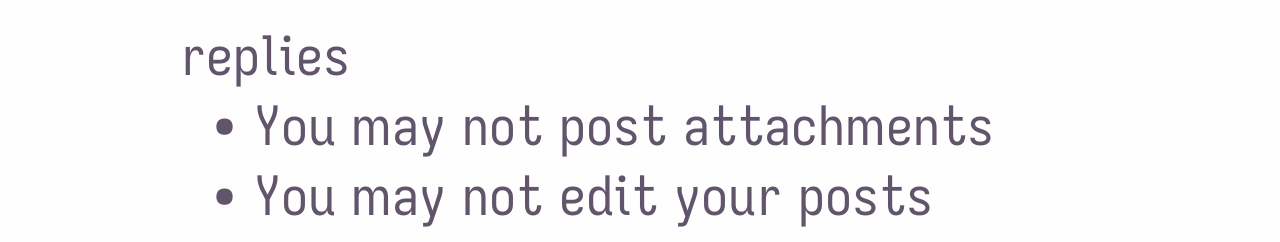replies
  • You may not post attachments
  • You may not edit your posts